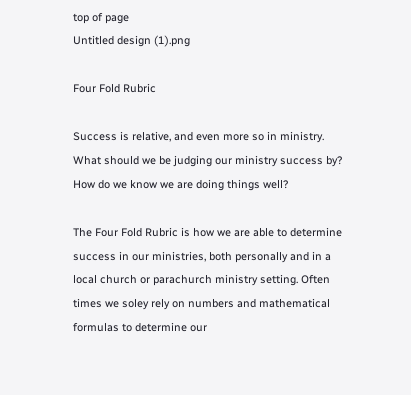top of page
Untitled design (1).png

Four Fold Rubric

Success is relative, and even more so in ministry. What should we be judging our ministry success by? How do we know we are doing things well?

The Four Fold Rubric is how we are able to determine success in our ministries, both personally and in a local church or parachurch ministry setting. Often times we soley rely on numbers and mathematical formulas to determine our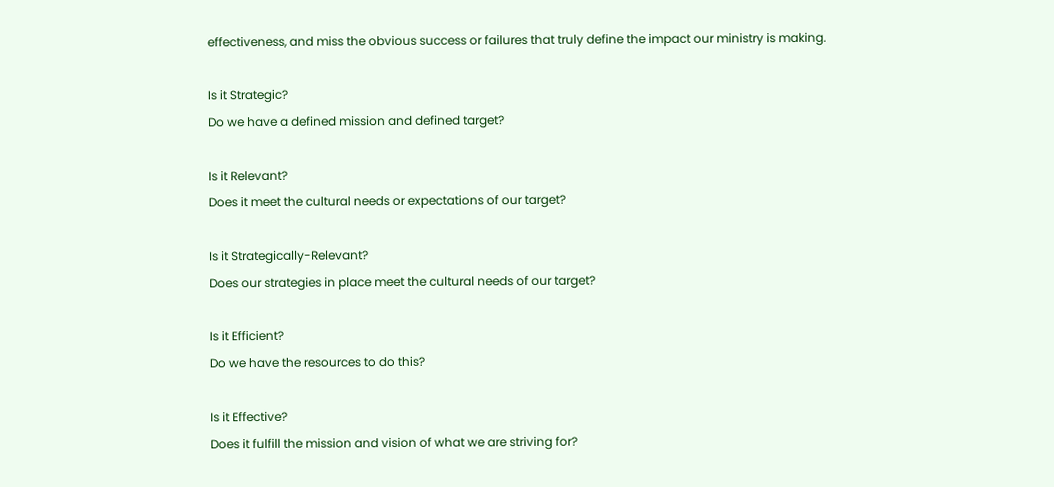effectiveness, and miss the obvious success or failures that truly define the impact our ministry is making.

Is it Strategic?
Do we have a defined mission and defined target?

Is it Relevant?
Does it meet the cultural needs or expectations of our target?

Is it Strategically-Relevant?
Does our strategies in place meet the cultural needs of our target?

Is it Efficient?
Do we have the resources to do this?

Is it Effective?
Does it fulfill the mission and vision of what we are striving for?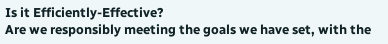Is it Efficiently-Effective?
Are we responsibly meeting the goals we have set, with the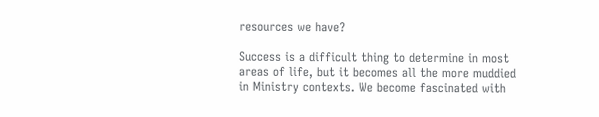resources we have?

Success is a difficult thing to determine in most areas of life, but it becomes all the more muddied in Ministry contexts. We become fascinated with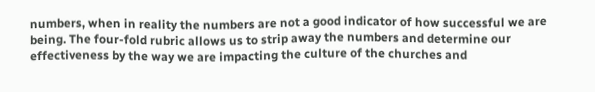numbers, when in reality the numbers are not a good indicator of how successful we are being. The four-fold rubric allows us to strip away the numbers and determine our effectiveness by the way we are impacting the culture of the churches and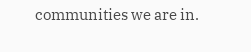communities we are in.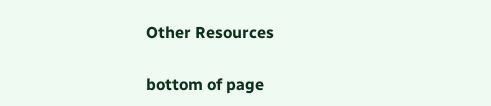Other Resources

bottom of page